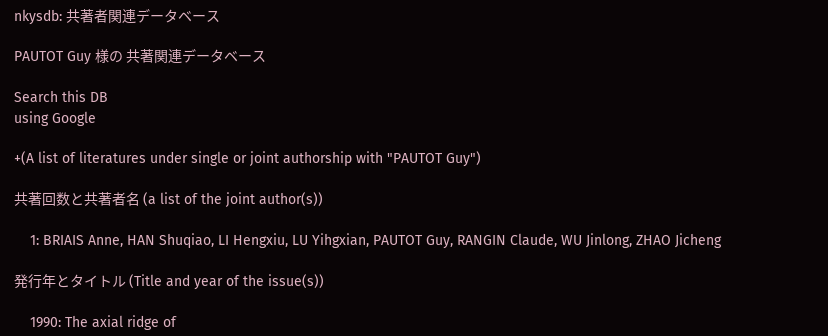nkysdb: 共著者関連データベース

PAUTOT Guy 様の 共著関連データベース

Search this DB
using Google

+(A list of literatures under single or joint authorship with "PAUTOT Guy")

共著回数と共著者名 (a list of the joint author(s))

    1: BRIAIS Anne, HAN Shuqiao, LI Hengxiu, LU Yihgxian, PAUTOT Guy, RANGIN Claude, WU Jinlong, ZHAO Jicheng

発行年とタイトル (Title and year of the issue(s))

    1990: The axial ridge of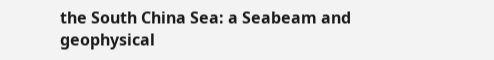the South China Sea: a Seabeam and geophysical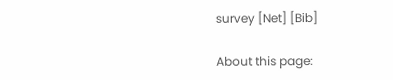survey [Net] [Bib]

About this page: